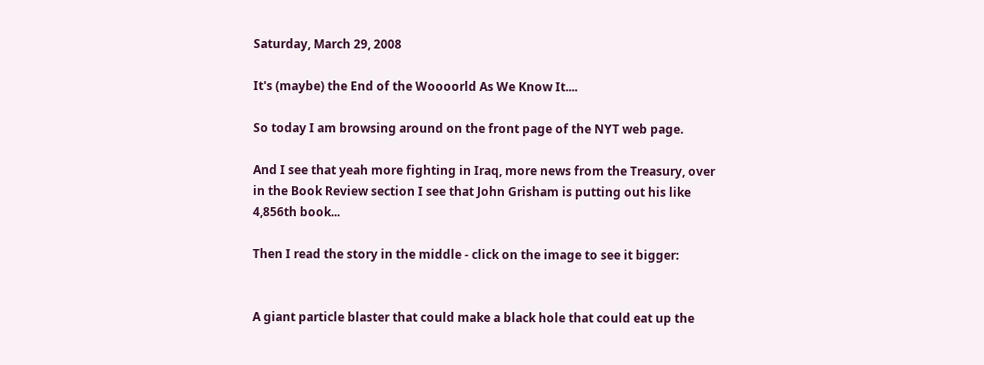Saturday, March 29, 2008

It's (maybe) the End of the Woooorld As We Know It....

So today I am browsing around on the front page of the NYT web page.

And I see that yeah more fighting in Iraq, more news from the Treasury, over in the Book Review section I see that John Grisham is putting out his like 4,856th book...

Then I read the story in the middle - click on the image to see it bigger:


A giant particle blaster that could make a black hole that could eat up the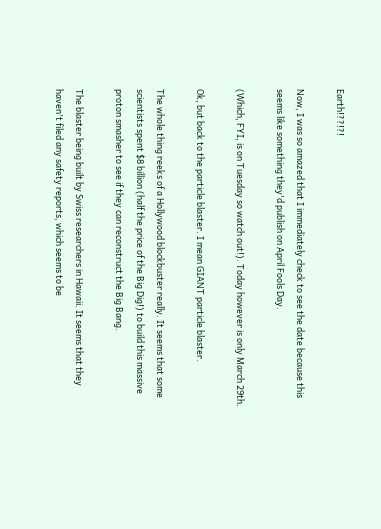Earth!??!?!

Now, I was so amazed that I immediately check to see the date because this seems like something they'd publish on April Fools Day.

(Which, FYI, is on Tuesday so watch out!). Today however is only March 29th.

Ok, but back to the particle blaster. I mean GIANT particle blaster.

The whole thing reeks of a Hollywood blockbuster really. It seems that some scientists spent $8 billion (half the price of the Big Dig!) to build this massive proton smasher to see if they can reconstruct the Big Bang.

The blaster being built by Swiss researchers in Hawaii. It seems that they haven't filed any safety reports, which seems to be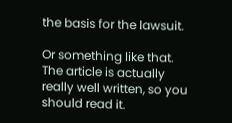the basis for the lawsuit.

Or something like that. The article is actually really well written, so you should read it.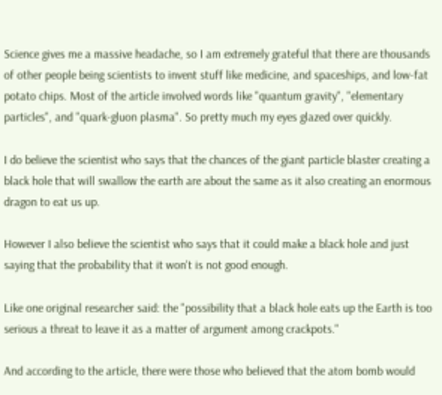Science gives me a massive headache, so I am extremely grateful that there are thousands of other people being scientists to invent stuff like medicine, and spaceships, and low-fat potato chips. Most of the article involved words like "quantum gravity", "elementary particles", and "quark-gluon plasma". So pretty much my eyes glazed over quickly.

I do believe the scientist who says that the chances of the giant particle blaster creating a black hole that will swallow the earth are about the same as it also creating an enormous dragon to eat us up.

However I also believe the scientist who says that it could make a black hole and just saying that the probability that it won't is not good enough.

Like one original researcher said: the "possibility that a black hole eats up the Earth is too serious a threat to leave it as a matter of argument among crackpots."

And according to the article, there were those who believed that the atom bomb would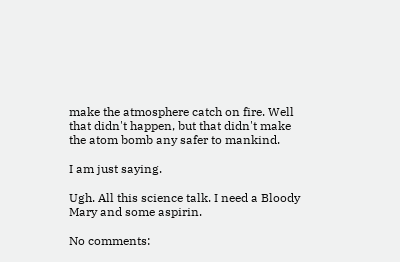make the atmosphere catch on fire. Well that didn't happen, but that didn't make the atom bomb any safer to mankind.

I am just saying.

Ugh. All this science talk. I need a Bloody Mary and some aspirin.

No comments: